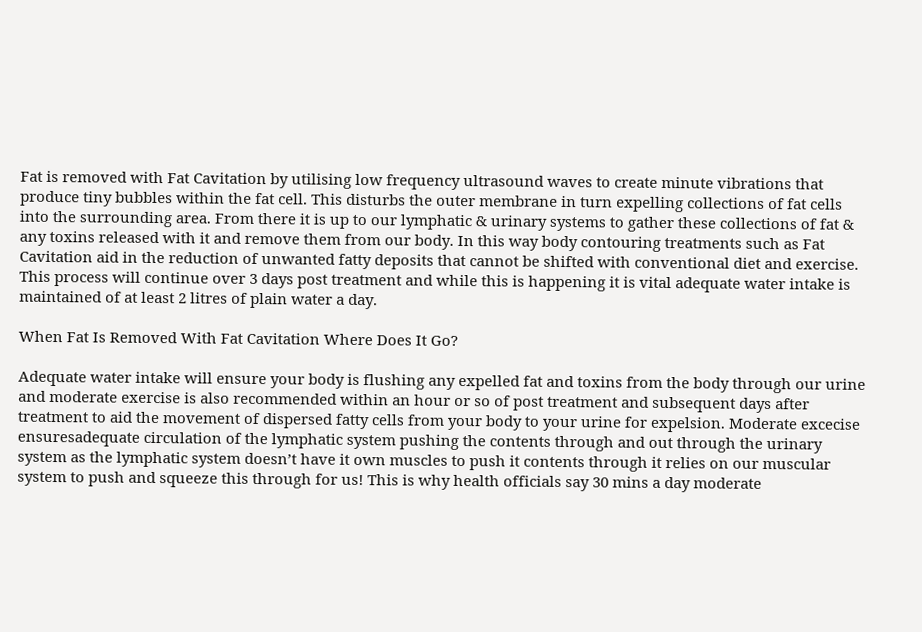Fat is removed with Fat Cavitation by utilising low frequency ultrasound waves to create minute vibrations that produce tiny bubbles within the fat cell. This disturbs the outer membrane in turn expelling collections of fat cells into the surrounding area. From there it is up to our lymphatic & urinary systems to gather these collections of fat & any toxins released with it and remove them from our body. In this way body contouring treatments such as Fat Cavitation aid in the reduction of unwanted fatty deposits that cannot be shifted with conventional diet and exercise. This process will continue over 3 days post treatment and while this is happening it is vital adequate water intake is maintained of at least 2 litres of plain water a day.

When Fat Is Removed With Fat Cavitation Where Does It Go?

Adequate water intake will ensure your body is flushing any expelled fat and toxins from the body through our urine and moderate exercise is also recommended within an hour or so of post treatment and subsequent days after  treatment to aid the movement of dispersed fatty cells from your body to your urine for expelsion. Moderate excecise ensuresadequate circulation of the lymphatic system pushing the contents through and out through the urinary system as the lymphatic system doesn’t have it own muscles to push it contents through it relies on our muscular system to push and squeeze this through for us! This is why health officials say 30 mins a day moderate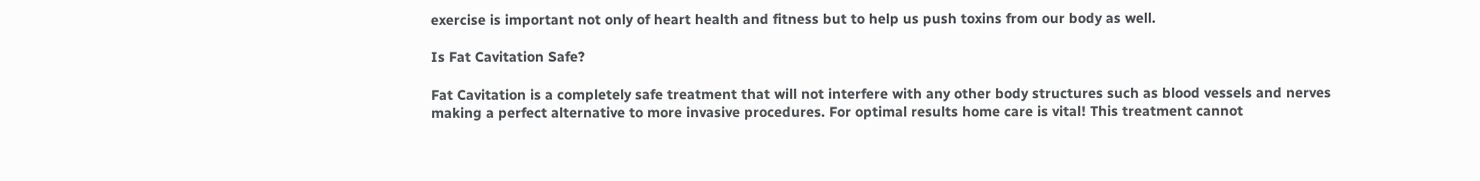exercise is important not only of heart health and fitness but to help us push toxins from our body as well.

Is Fat Cavitation Safe?

Fat Cavitation is a completely safe treatment that will not interfere with any other body structures such as blood vessels and nerves making a perfect alternative to more invasive procedures. For optimal results home care is vital! This treatment cannot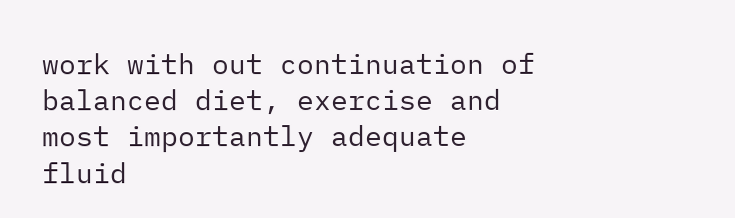work with out continuation of balanced diet, exercise and most importantly adequate fluid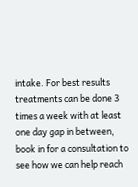intake. For best results treatments can be done 3 times a week with at least one day gap in between, book in for a consultation to see how we can help reach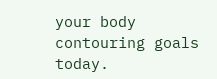your body contouring goals today.